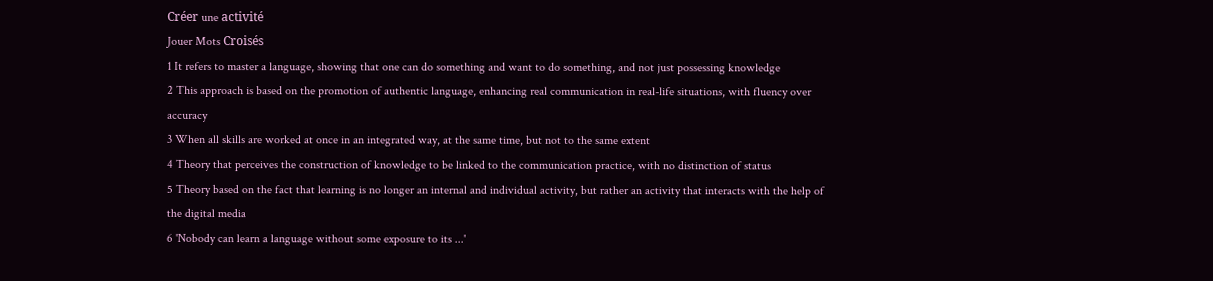Créer une activité
Jouer Mots Croisés
1 It refers to master a language, showing that one can do something and want to do something, and not just possessing knowledge
2 This approach is based on the promotion of authentic language, enhancing real communication in real-life situations, with fluency over accuracy
3 When all skills are worked at once in an integrated way, at the same time, but not to the same extent
4 Theory that perceives the construction of knowledge to be linked to the communication practice, with no distinction of status
5 Theory based on the fact that learning is no longer an internal and individual activity, but rather an activity that interacts with the help of the digital media
6 'Nobody can learn a language without some exposure to its ...'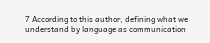7 According to this author, defining what we understand by language as communication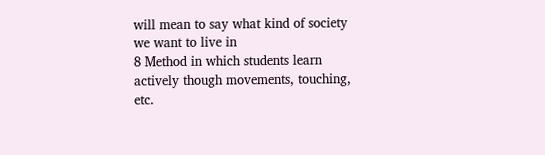will mean to say what kind of society we want to live in
8 Method in which students learn actively though movements, touching, etc.